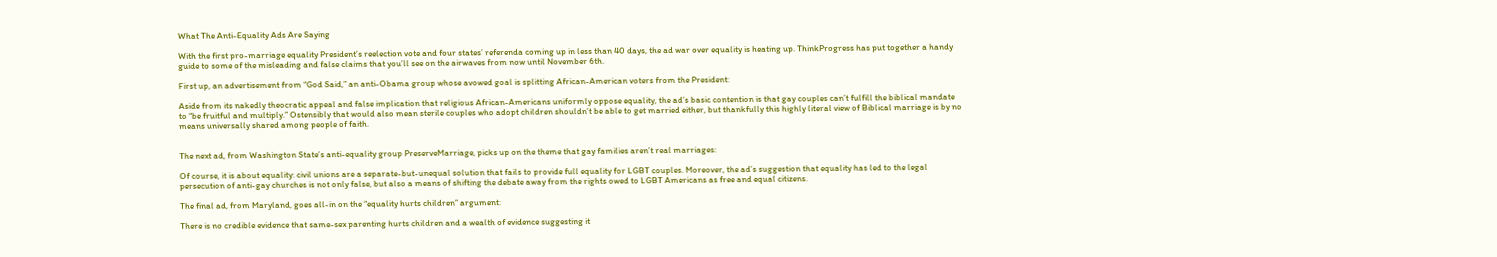What The Anti-Equality Ads Are Saying

With the first pro-marriage equality President’s reelection vote and four states’ referenda coming up in less than 40 days, the ad war over equality is heating up. ThinkProgress has put together a handy guide to some of the misleading and false claims that you’ll see on the airwaves from now until November 6th.

First up, an advertisement from “God Said,” an anti-Obama group whose avowed goal is splitting African-American voters from the President:

Aside from its nakedly theocratic appeal and false implication that religious African-Americans uniformly oppose equality, the ad’s basic contention is that gay couples can’t fulfill the biblical mandate to “be fruitful and multiply.” Ostensibly that would also mean sterile couples who adopt children shouldn’t be able to get married either, but thankfully this highly literal view of Biblical marriage is by no means universally shared among people of faith.


The next ad, from Washington State’s anti-equality group PreserveMarriage, picks up on the theme that gay families aren’t real marriages:

Of course, it is about equality: civil unions are a separate-but-unequal solution that fails to provide full equality for LGBT couples. Moreover, the ad’s suggestion that equality has led to the legal persecution of anti-gay churches is not only false, but also a means of shifting the debate away from the rights owed to LGBT Americans as free and equal citizens.

The final ad, from Maryland, goes all-in on the “equality hurts children” argument:

There is no credible evidence that same-sex parenting hurts children and a wealth of evidence suggesting it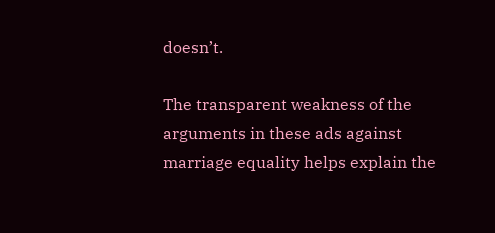doesn’t.

The transparent weakness of the arguments in these ads against marriage equality helps explain the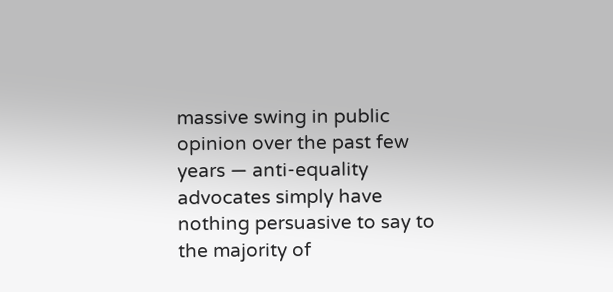massive swing in public opinion over the past few years — anti-equality advocates simply have nothing persuasive to say to the majority of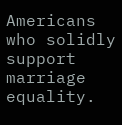Americans who solidly support marriage equality.